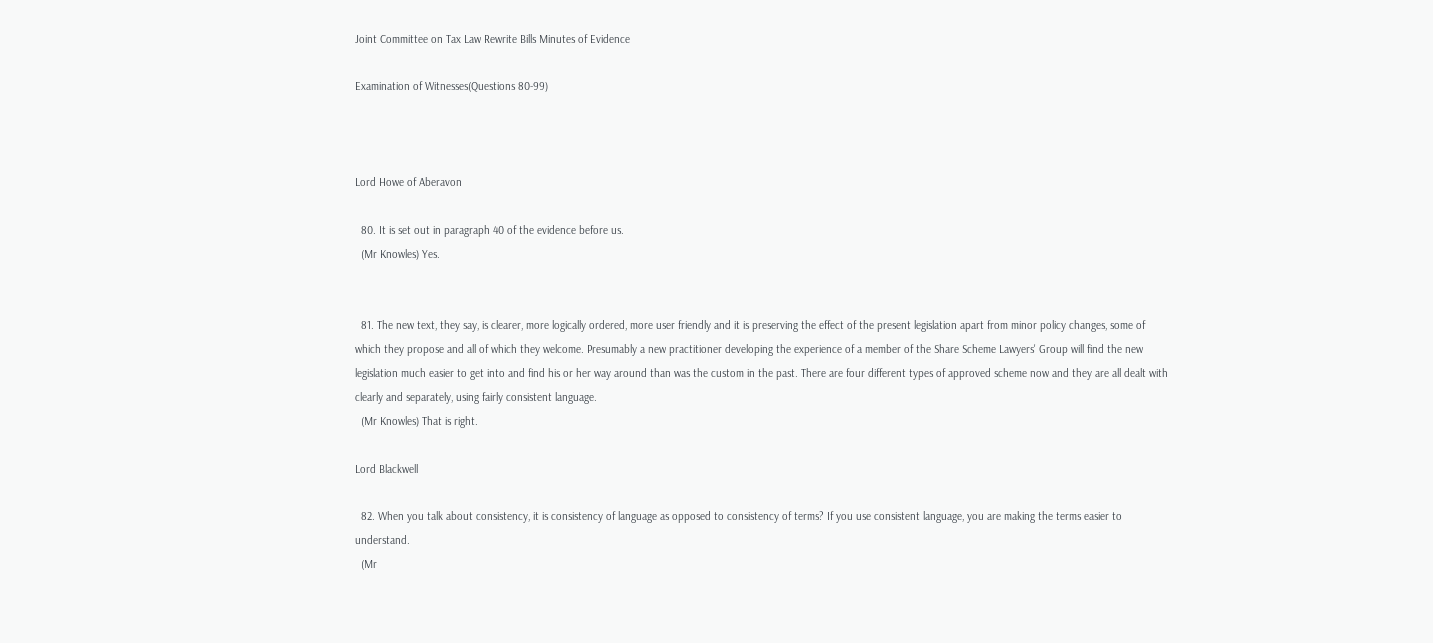Joint Committee on Tax Law Rewrite Bills Minutes of Evidence

Examination of Witnesses(Questions 80-99)



Lord Howe of Aberavon

  80. It is set out in paragraph 40 of the evidence before us.
  (Mr Knowles) Yes.


  81. The new text, they say, is clearer, more logically ordered, more user friendly and it is preserving the effect of the present legislation apart from minor policy changes, some of which they propose and all of which they welcome. Presumably a new practitioner developing the experience of a member of the Share Scheme Lawyers' Group will find the new legislation much easier to get into and find his or her way around than was the custom in the past. There are four different types of approved scheme now and they are all dealt with clearly and separately, using fairly consistent language.
  (Mr Knowles) That is right.

Lord Blackwell

  82. When you talk about consistency, it is consistency of language as opposed to consistency of terms? If you use consistent language, you are making the terms easier to understand.
  (Mr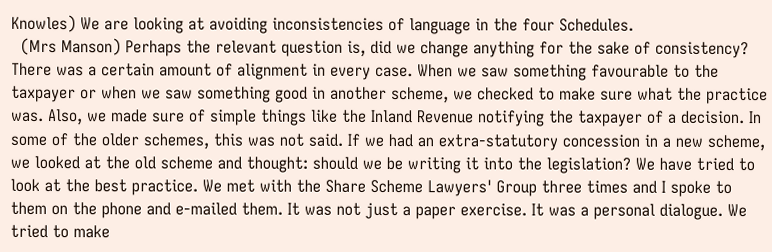Knowles) We are looking at avoiding inconsistencies of language in the four Schedules.
  (Mrs Manson) Perhaps the relevant question is, did we change anything for the sake of consistency? There was a certain amount of alignment in every case. When we saw something favourable to the taxpayer or when we saw something good in another scheme, we checked to make sure what the practice was. Also, we made sure of simple things like the Inland Revenue notifying the taxpayer of a decision. In some of the older schemes, this was not said. If we had an extra-statutory concession in a new scheme, we looked at the old scheme and thought: should we be writing it into the legislation? We have tried to look at the best practice. We met with the Share Scheme Lawyers' Group three times and I spoke to them on the phone and e-mailed them. It was not just a paper exercise. It was a personal dialogue. We tried to make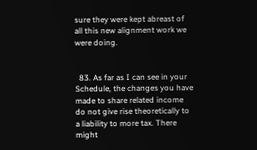sure they were kept abreast of all this new alignment work we were doing.


  83. As far as I can see in your Schedule, the changes you have made to share related income do not give rise theoretically to a liability to more tax. There might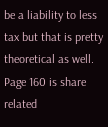be a liability to less tax but that is pretty theoretical as well. Page 160 is share related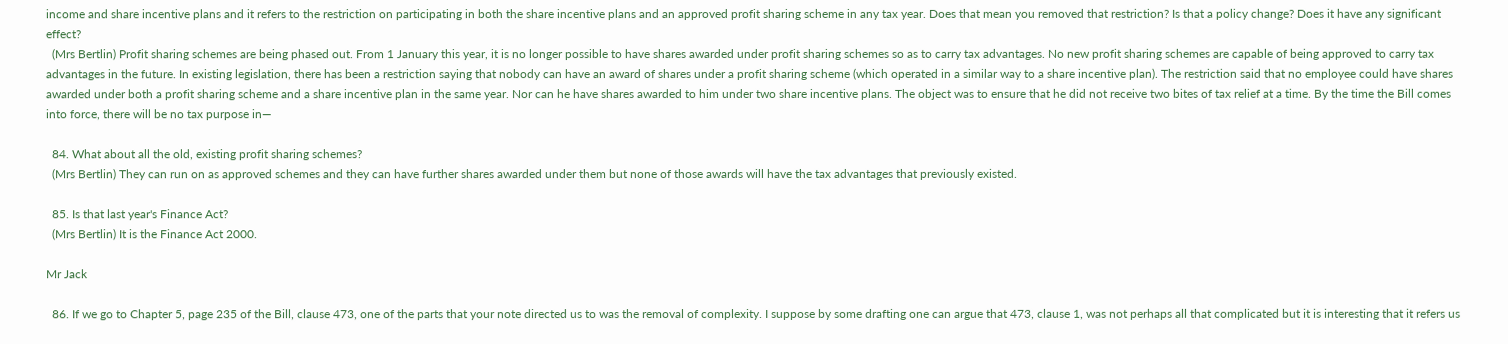income and share incentive plans and it refers to the restriction on participating in both the share incentive plans and an approved profit sharing scheme in any tax year. Does that mean you removed that restriction? Is that a policy change? Does it have any significant effect?
  (Mrs Bertlin) Profit sharing schemes are being phased out. From 1 January this year, it is no longer possible to have shares awarded under profit sharing schemes so as to carry tax advantages. No new profit sharing schemes are capable of being approved to carry tax advantages in the future. In existing legislation, there has been a restriction saying that nobody can have an award of shares under a profit sharing scheme (which operated in a similar way to a share incentive plan). The restriction said that no employee could have shares awarded under both a profit sharing scheme and a share incentive plan in the same year. Nor can he have shares awarded to him under two share incentive plans. The object was to ensure that he did not receive two bites of tax relief at a time. By the time the Bill comes into force, there will be no tax purpose in—

  84. What about all the old, existing profit sharing schemes?
  (Mrs Bertlin) They can run on as approved schemes and they can have further shares awarded under them but none of those awards will have the tax advantages that previously existed.

  85. Is that last year's Finance Act?
  (Mrs Bertlin) It is the Finance Act 2000.

Mr Jack

  86. If we go to Chapter 5, page 235 of the Bill, clause 473, one of the parts that your note directed us to was the removal of complexity. I suppose by some drafting one can argue that 473, clause 1, was not perhaps all that complicated but it is interesting that it refers us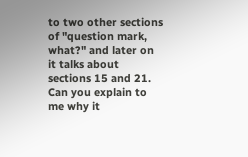to two other sections of "question mark, what?" and later on it talks about sections 15 and 21. Can you explain to me why it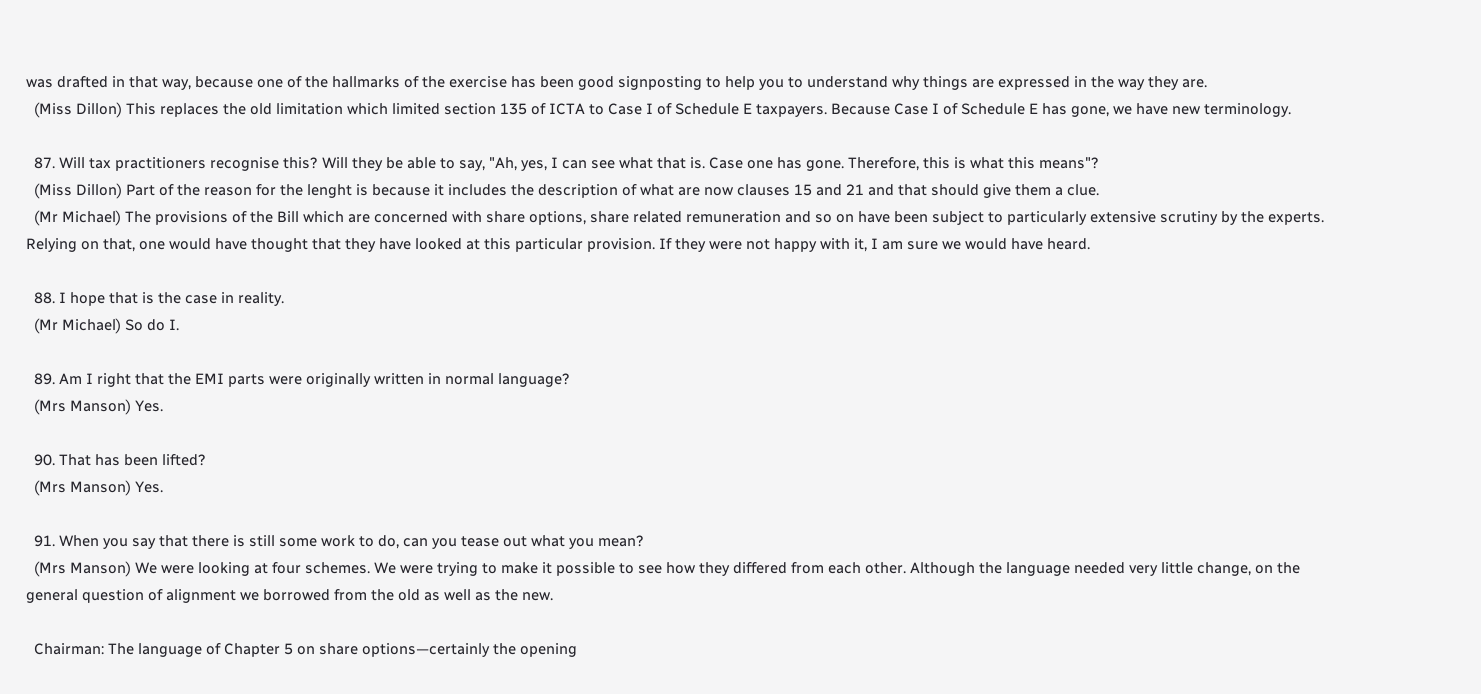was drafted in that way, because one of the hallmarks of the exercise has been good signposting to help you to understand why things are expressed in the way they are.
  (Miss Dillon) This replaces the old limitation which limited section 135 of ICTA to Case I of Schedule E taxpayers. Because Case I of Schedule E has gone, we have new terminology.

  87. Will tax practitioners recognise this? Will they be able to say, "Ah, yes, I can see what that is. Case one has gone. Therefore, this is what this means"?
  (Miss Dillon) Part of the reason for the lenght is because it includes the description of what are now clauses 15 and 21 and that should give them a clue.
  (Mr Michael) The provisions of the Bill which are concerned with share options, share related remuneration and so on have been subject to particularly extensive scrutiny by the experts. Relying on that, one would have thought that they have looked at this particular provision. If they were not happy with it, I am sure we would have heard.

  88. I hope that is the case in reality.
  (Mr Michael) So do I.

  89. Am I right that the EMI parts were originally written in normal language?
  (Mrs Manson) Yes.

  90. That has been lifted?
  (Mrs Manson) Yes.

  91. When you say that there is still some work to do, can you tease out what you mean?
  (Mrs Manson) We were looking at four schemes. We were trying to make it possible to see how they differed from each other. Although the language needed very little change, on the general question of alignment we borrowed from the old as well as the new.

  Chairman: The language of Chapter 5 on share options—certainly the opening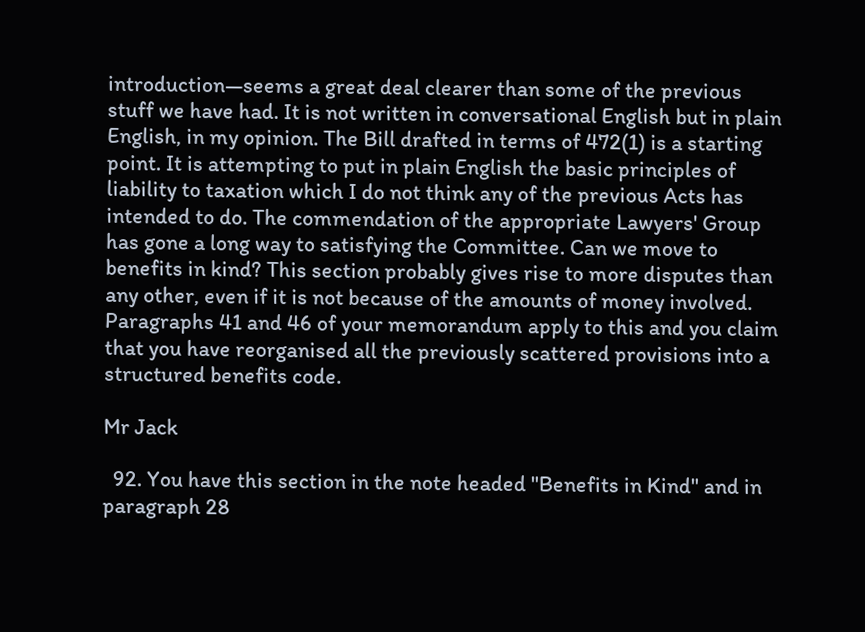introduction—seems a great deal clearer than some of the previous stuff we have had. It is not written in conversational English but in plain English, in my opinion. The Bill drafted in terms of 472(1) is a starting point. It is attempting to put in plain English the basic principles of liability to taxation which I do not think any of the previous Acts has intended to do. The commendation of the appropriate Lawyers' Group has gone a long way to satisfying the Committee. Can we move to benefits in kind? This section probably gives rise to more disputes than any other, even if it is not because of the amounts of money involved. Paragraphs 41 and 46 of your memorandum apply to this and you claim that you have reorganised all the previously scattered provisions into a structured benefits code.

Mr Jack

  92. You have this section in the note headed "Benefits in Kind" and in paragraph 28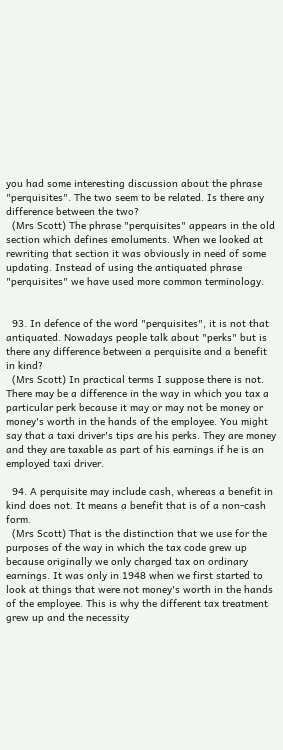you had some interesting discussion about the phrase "perquisites". The two seem to be related. Is there any difference between the two?
  (Mrs Scott) The phrase "perquisites" appears in the old section which defines emoluments. When we looked at rewriting that section it was obviously in need of some updating. Instead of using the antiquated phrase "perquisites" we have used more common terminology.


  93. In defence of the word "perquisites", it is not that antiquated. Nowadays people talk about "perks" but is there any difference between a perquisite and a benefit in kind?
  (Mrs Scott) In practical terms I suppose there is not. There may be a difference in the way in which you tax a particular perk because it may or may not be money or money's worth in the hands of the employee. You might say that a taxi driver's tips are his perks. They are money and they are taxable as part of his earnings if he is an employed taxi driver.

  94. A perquisite may include cash, whereas a benefit in kind does not. It means a benefit that is of a non-cash form.
  (Mrs Scott) That is the distinction that we use for the purposes of the way in which the tax code grew up because originally we only charged tax on ordinary earnings. It was only in 1948 when we first started to look at things that were not money's worth in the hands of the employee. This is why the different tax treatment grew up and the necessity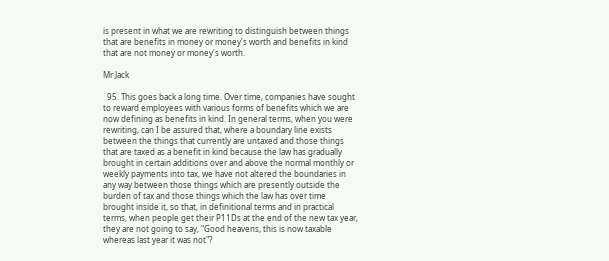is present in what we are rewriting to distinguish between things that are benefits in money or money's worth and benefits in kind that are not money or money's worth.

Mr Jack

  95. This goes back a long time. Over time, companies have sought to reward employees with various forms of benefits which we are now defining as benefits in kind. In general terms, when you were rewriting, can I be assured that, where a boundary line exists between the things that currently are untaxed and those things that are taxed as a benefit in kind because the law has gradually brought in certain additions over and above the normal monthly or weekly payments into tax, we have not altered the boundaries in any way between those things which are presently outside the burden of tax and those things which the law has over time brought inside it, so that, in definitional terms and in practical terms, when people get their P11Ds at the end of the new tax year, they are not going to say, "Good heavens, this is now taxable whereas last year it was not"?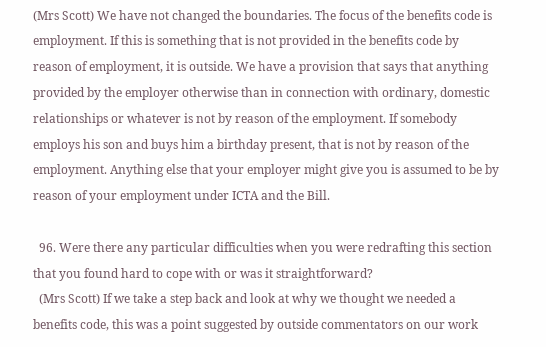(Mrs Scott) We have not changed the boundaries. The focus of the benefits code is employment. If this is something that is not provided in the benefits code by reason of employment, it is outside. We have a provision that says that anything provided by the employer otherwise than in connection with ordinary, domestic relationships or whatever is not by reason of the employment. If somebody employs his son and buys him a birthday present, that is not by reason of the employment. Anything else that your employer might give you is assumed to be by reason of your employment under ICTA and the Bill.

  96. Were there any particular difficulties when you were redrafting this section that you found hard to cope with or was it straightforward?
  (Mrs Scott) If we take a step back and look at why we thought we needed a benefits code, this was a point suggested by outside commentators on our work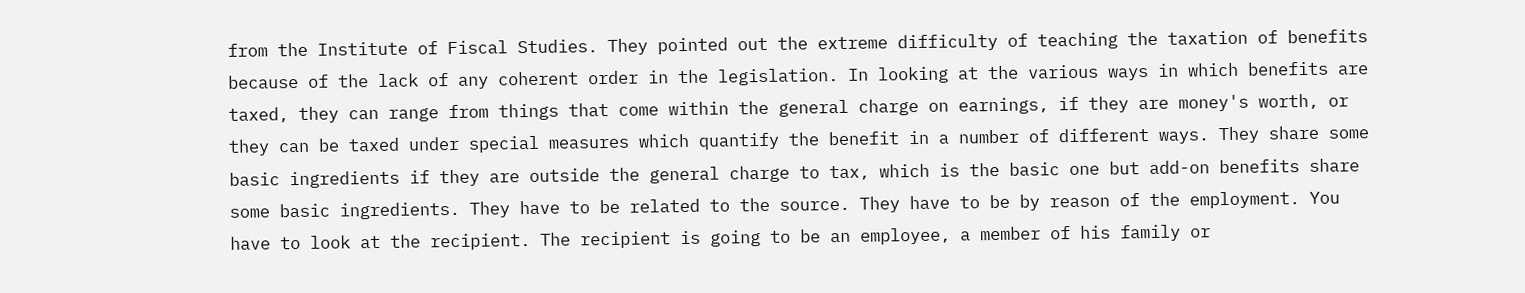from the Institute of Fiscal Studies. They pointed out the extreme difficulty of teaching the taxation of benefits because of the lack of any coherent order in the legislation. In looking at the various ways in which benefits are taxed, they can range from things that come within the general charge on earnings, if they are money's worth, or they can be taxed under special measures which quantify the benefit in a number of different ways. They share some basic ingredients if they are outside the general charge to tax, which is the basic one but add-on benefits share some basic ingredients. They have to be related to the source. They have to be by reason of the employment. You have to look at the recipient. The recipient is going to be an employee, a member of his family or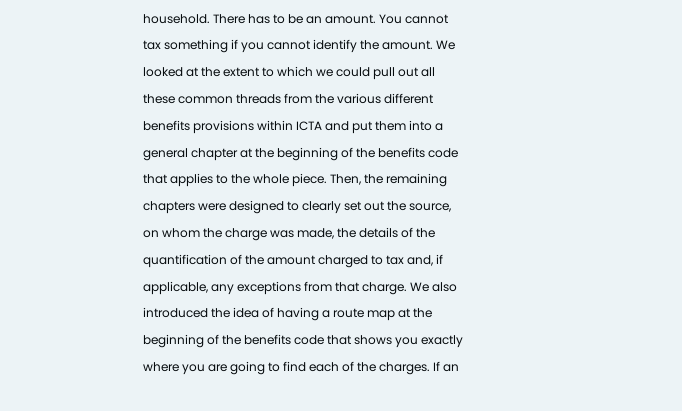household. There has to be an amount. You cannot tax something if you cannot identify the amount. We looked at the extent to which we could pull out all these common threads from the various different benefits provisions within ICTA and put them into a general chapter at the beginning of the benefits code that applies to the whole piece. Then, the remaining chapters were designed to clearly set out the source, on whom the charge was made, the details of the quantification of the amount charged to tax and, if applicable, any exceptions from that charge. We also introduced the idea of having a route map at the beginning of the benefits code that shows you exactly where you are going to find each of the charges. If an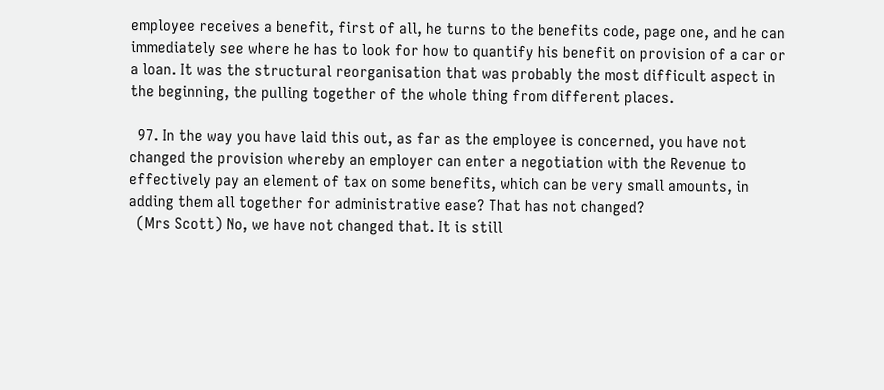employee receives a benefit, first of all, he turns to the benefits code, page one, and he can immediately see where he has to look for how to quantify his benefit on provision of a car or a loan. It was the structural reorganisation that was probably the most difficult aspect in the beginning, the pulling together of the whole thing from different places.

  97. In the way you have laid this out, as far as the employee is concerned, you have not changed the provision whereby an employer can enter a negotiation with the Revenue to effectively pay an element of tax on some benefits, which can be very small amounts, in adding them all together for administrative ease? That has not changed?
  (Mrs Scott) No, we have not changed that. It is still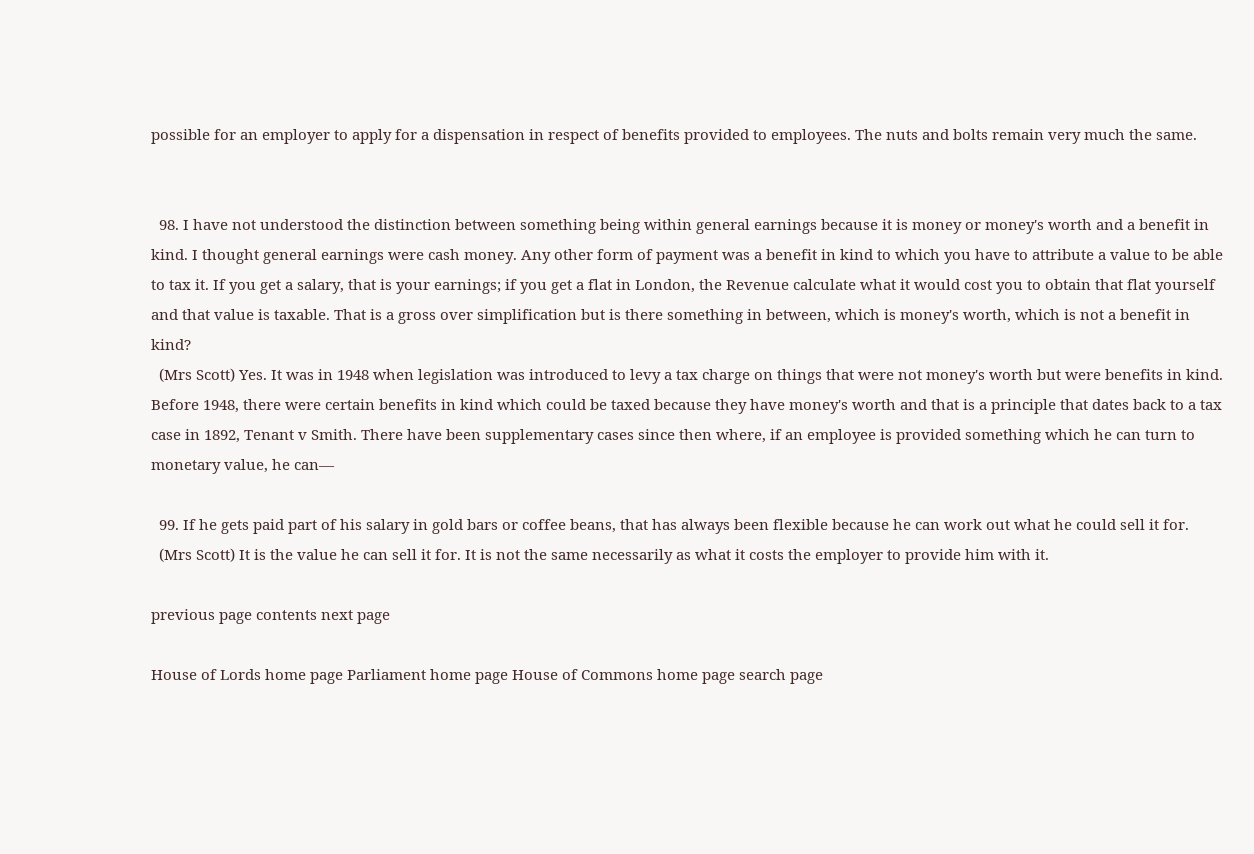possible for an employer to apply for a dispensation in respect of benefits provided to employees. The nuts and bolts remain very much the same.


  98. I have not understood the distinction between something being within general earnings because it is money or money's worth and a benefit in kind. I thought general earnings were cash money. Any other form of payment was a benefit in kind to which you have to attribute a value to be able to tax it. If you get a salary, that is your earnings; if you get a flat in London, the Revenue calculate what it would cost you to obtain that flat yourself and that value is taxable. That is a gross over simplification but is there something in between, which is money's worth, which is not a benefit in kind?
  (Mrs Scott) Yes. It was in 1948 when legislation was introduced to levy a tax charge on things that were not money's worth but were benefits in kind. Before 1948, there were certain benefits in kind which could be taxed because they have money's worth and that is a principle that dates back to a tax case in 1892, Tenant v Smith. There have been supplementary cases since then where, if an employee is provided something which he can turn to monetary value, he can—

  99. If he gets paid part of his salary in gold bars or coffee beans, that has always been flexible because he can work out what he could sell it for.
  (Mrs Scott) It is the value he can sell it for. It is not the same necessarily as what it costs the employer to provide him with it.

previous page contents next page

House of Lords home page Parliament home page House of Commons home page search page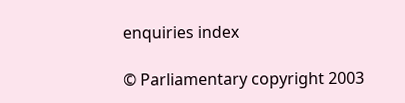enquiries index

© Parliamentary copyright 2003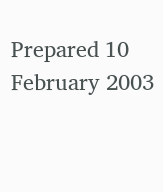Prepared 10 February 2003